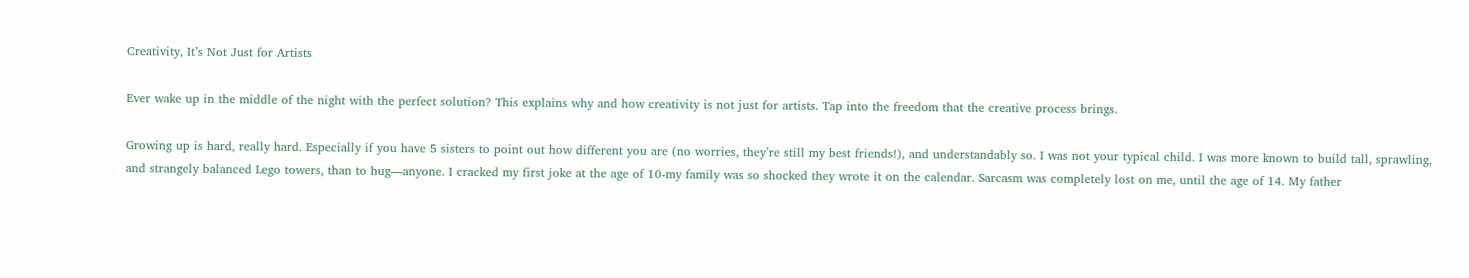Creativity, It’s Not Just for Artists

Ever wake up in the middle of the night with the perfect solution? This explains why and how creativity is not just for artists. Tap into the freedom that the creative process brings.

Growing up is hard, really hard. Especially if you have 5 sisters to point out how different you are (no worries, they’re still my best friends!), and understandably so. I was not your typical child. I was more known to build tall, sprawling, and strangely balanced Lego towers, than to hug—anyone. I cracked my first joke at the age of 10-my family was so shocked they wrote it on the calendar. Sarcasm was completely lost on me, until the age of 14. My father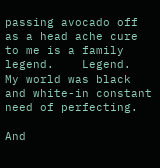passing avocado off as a head ache cure to me is a family legend.    Legend.     My world was black and white-in constant need of perfecting.

And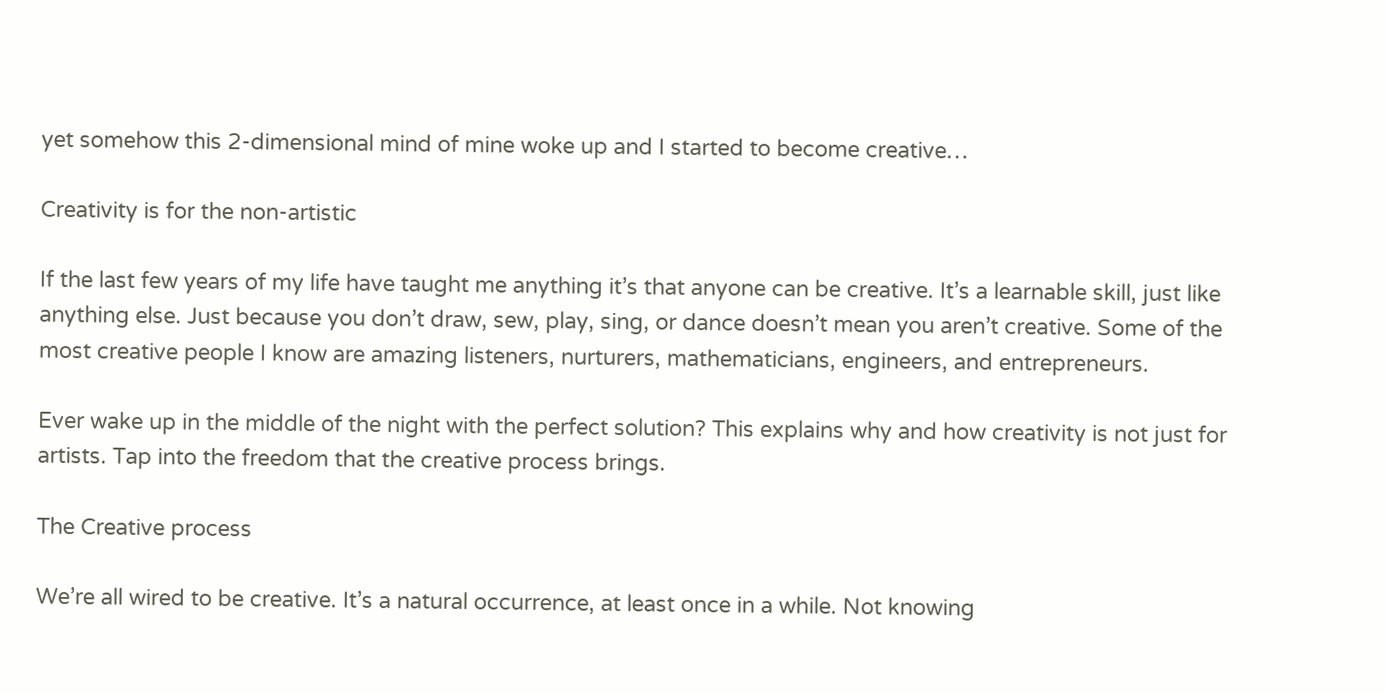yet somehow this 2-dimensional mind of mine woke up and I started to become creative…

Creativity is for the non-artistic

If the last few years of my life have taught me anything it’s that anyone can be creative. It’s a learnable skill, just like anything else. Just because you don’t draw, sew, play, sing, or dance doesn’t mean you aren’t creative. Some of the most creative people I know are amazing listeners, nurturers, mathematicians, engineers, and entrepreneurs.

Ever wake up in the middle of the night with the perfect solution? This explains why and how creativity is not just for artists. Tap into the freedom that the creative process brings.

The Creative process

We’re all wired to be creative. It’s a natural occurrence, at least once in a while. Not knowing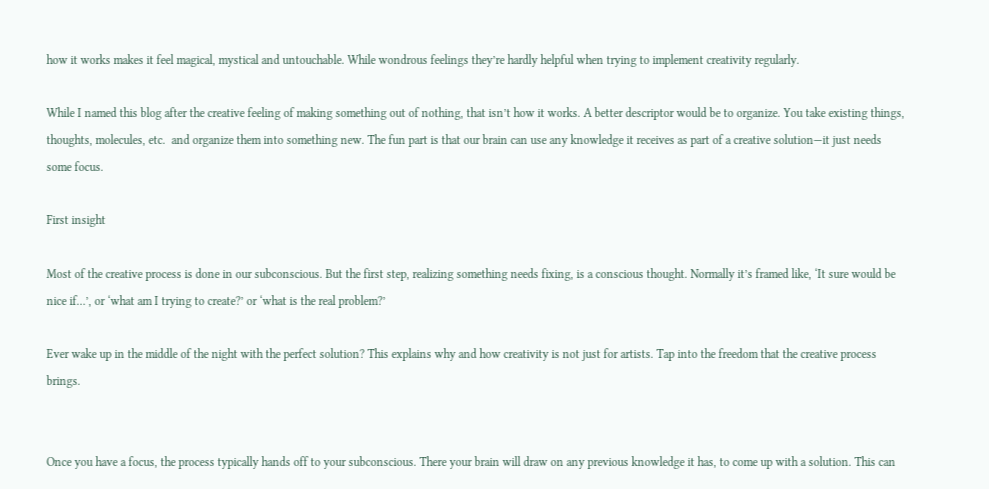how it works makes it feel magical, mystical and untouchable. While wondrous feelings they’re hardly helpful when trying to implement creativity regularly.

While I named this blog after the creative feeling of making something out of nothing, that isn’t how it works. A better descriptor would be to organize. You take existing things, thoughts, molecules, etc.  and organize them into something new. The fun part is that our brain can use any knowledge it receives as part of a creative solution—it just needs some focus.

First insight

Most of the creative process is done in our subconscious. But the first step, realizing something needs fixing, is a conscious thought. Normally it’s framed like, ‘It sure would be nice if…’, or ‘what am I trying to create?’ or ‘what is the real problem?’

Ever wake up in the middle of the night with the perfect solution? This explains why and how creativity is not just for artists. Tap into the freedom that the creative process brings.


Once you have a focus, the process typically hands off to your subconscious. There your brain will draw on any previous knowledge it has, to come up with a solution. This can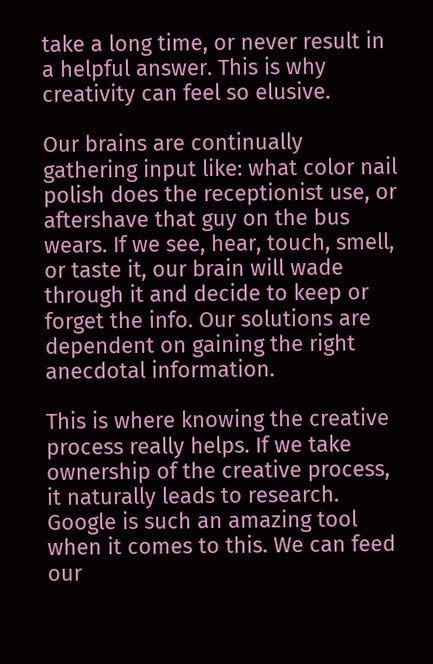take a long time, or never result in a helpful answer. This is why creativity can feel so elusive.

Our brains are continually gathering input like: what color nail polish does the receptionist use, or aftershave that guy on the bus wears. If we see, hear, touch, smell, or taste it, our brain will wade through it and decide to keep or forget the info. Our solutions are dependent on gaining the right anecdotal information.

This is where knowing the creative process really helps. If we take ownership of the creative process, it naturally leads to research. Google is such an amazing tool when it comes to this. We can feed our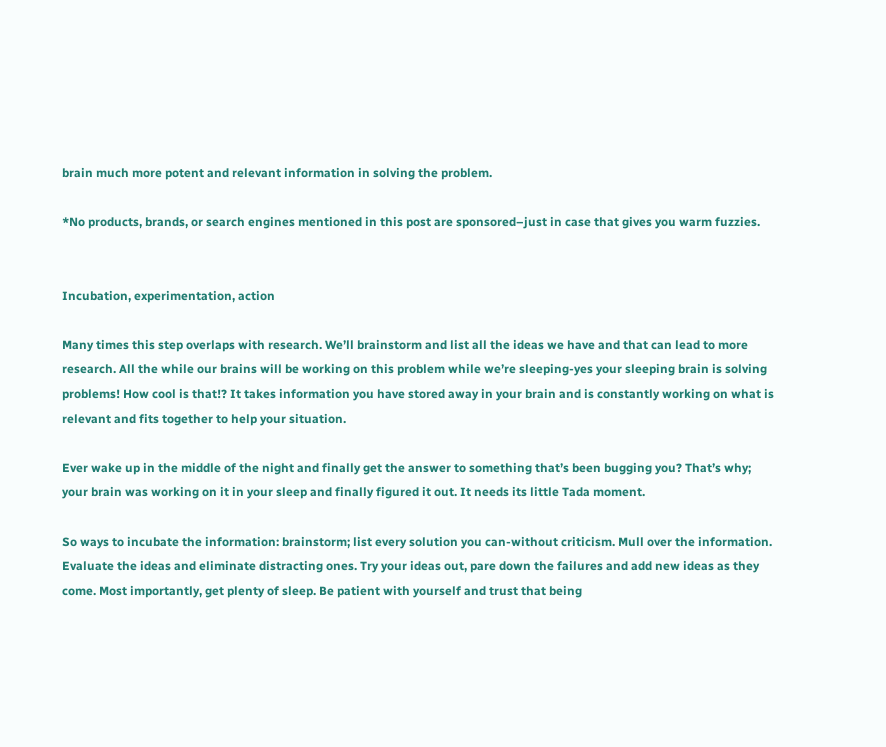brain much more potent and relevant information in solving the problem.

*No products, brands, or search engines mentioned in this post are sponsored–just in case that gives you warm fuzzies.


Incubation, experimentation, action

Many times this step overlaps with research. We’ll brainstorm and list all the ideas we have and that can lead to more research. All the while our brains will be working on this problem while we’re sleeping-yes your sleeping brain is solving problems! How cool is that!? It takes information you have stored away in your brain and is constantly working on what is relevant and fits together to help your situation.

Ever wake up in the middle of the night and finally get the answer to something that’s been bugging you? That’s why; your brain was working on it in your sleep and finally figured it out. It needs its little Tada moment.

So ways to incubate the information: brainstorm; list every solution you can-without criticism. Mull over the information. Evaluate the ideas and eliminate distracting ones. Try your ideas out, pare down the failures and add new ideas as they come. Most importantly, get plenty of sleep. Be patient with yourself and trust that being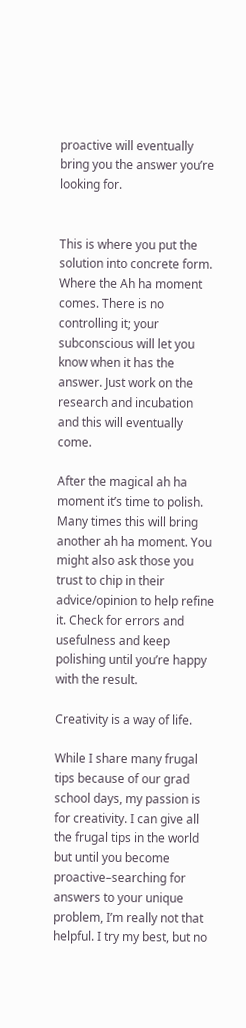proactive will eventually bring you the answer you’re looking for.


This is where you put the solution into concrete form. Where the Ah ha moment comes. There is no controlling it; your subconscious will let you know when it has the answer. Just work on the research and incubation and this will eventually come.

After the magical ah ha moment it’s time to polish. Many times this will bring another ah ha moment. You might also ask those you trust to chip in their advice/opinion to help refine it. Check for errors and usefulness and keep polishing until you’re happy with the result.

Creativity is a way of life.

While I share many frugal tips because of our grad school days, my passion is for creativity. I can give all the frugal tips in the world but until you become proactive–searching for answers to your unique problem, I’m really not that helpful. I try my best, but no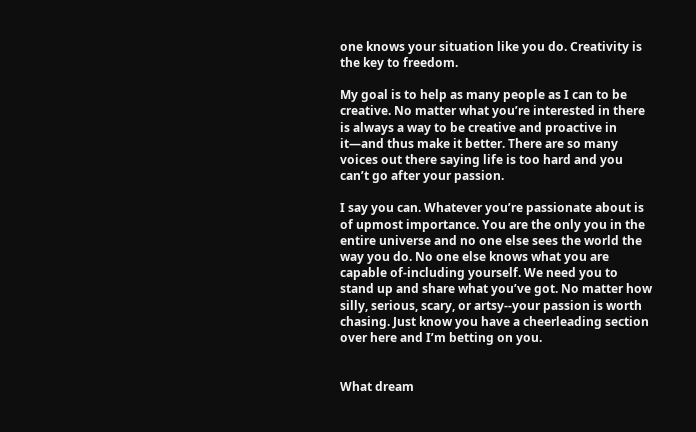one knows your situation like you do. Creativity is the key to freedom.

My goal is to help as many people as I can to be creative. No matter what you’re interested in there is always a way to be creative and proactive in it—and thus make it better. There are so many voices out there saying life is too hard and you can’t go after your passion.

I say you can. Whatever you’re passionate about is of upmost importance. You are the only you in the entire universe and no one else sees the world the way you do. No one else knows what you are capable of-including yourself. We need you to stand up and share what you’ve got. No matter how silly, serious, scary, or artsy--your passion is worth chasing. Just know you have a cheerleading section over here and I’m betting on you.


What dream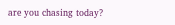are you chasing today?